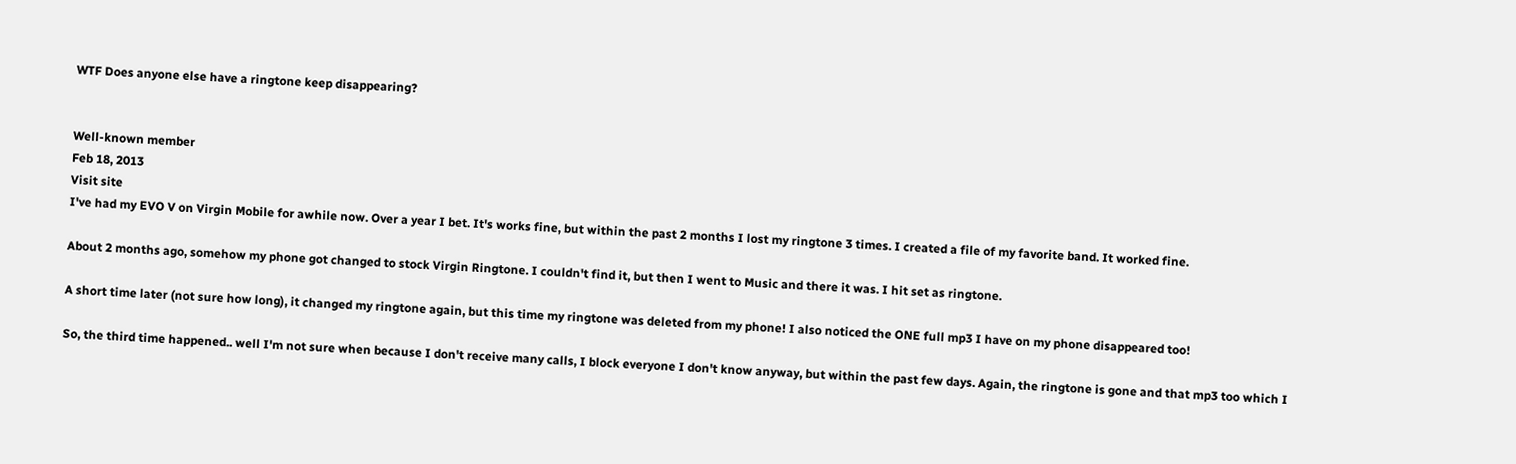WTF Does anyone else have a ringtone keep disappearing?


Well-known member
Feb 18, 2013
Visit site
I've had my EVO V on Virgin Mobile for awhile now. Over a year I bet. It's works fine, but within the past 2 months I lost my ringtone 3 times. I created a file of my favorite band. It worked fine.

About 2 months ago, somehow my phone got changed to stock Virgin Ringtone. I couldn't find it, but then I went to Music and there it was. I hit set as ringtone.

A short time later (not sure how long), it changed my ringtone again, but this time my ringtone was deleted from my phone! I also noticed the ONE full mp3 I have on my phone disappeared too!

So, the third time happened.. well I'm not sure when because I don't receive many calls, I block everyone I don't know anyway, but within the past few days. Again, the ringtone is gone and that mp3 too which I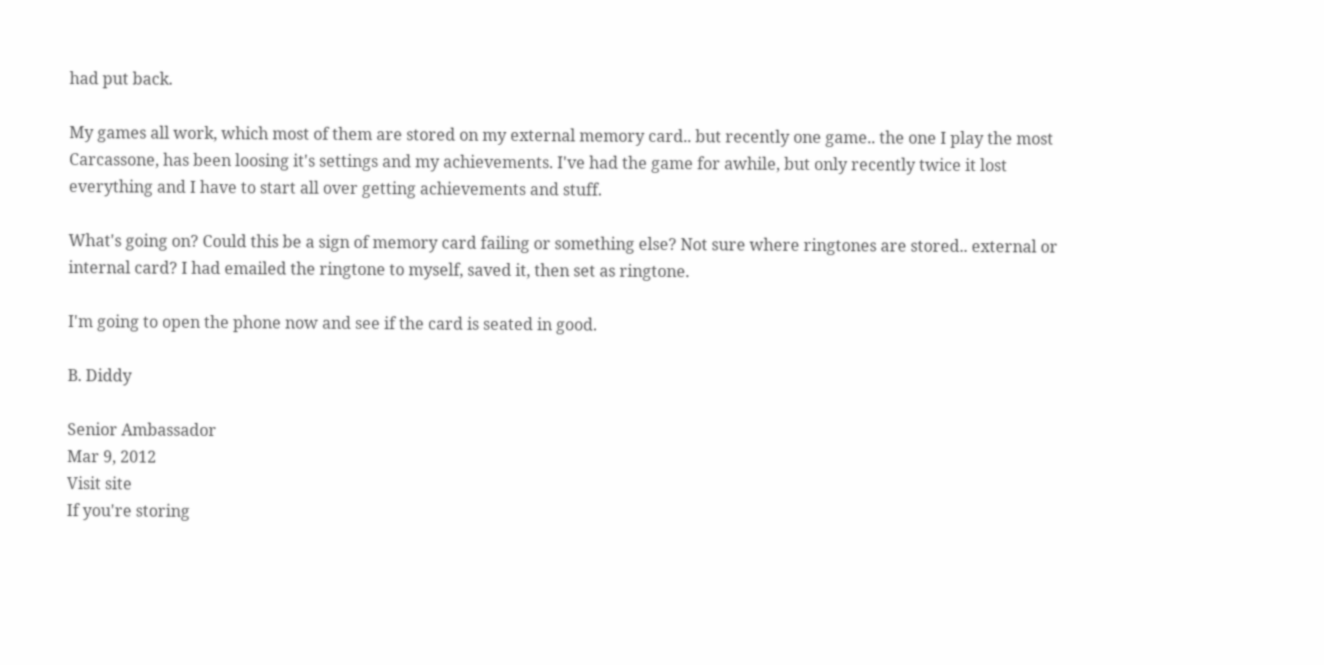had put back.

My games all work, which most of them are stored on my external memory card.. but recently one game.. the one I play the most Carcassone, has been loosing it's settings and my achievements. I've had the game for awhile, but only recently twice it lost everything and I have to start all over getting achievements and stuff.

What's going on? Could this be a sign of memory card failing or something else? Not sure where ringtones are stored.. external or internal card? I had emailed the ringtone to myself, saved it, then set as ringtone.

I'm going to open the phone now and see if the card is seated in good.

B. Diddy

Senior Ambassador
Mar 9, 2012
Visit site
If you're storing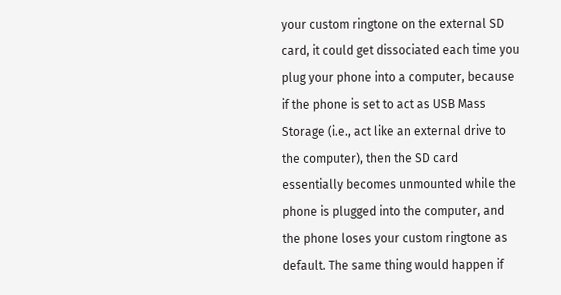your custom ringtone on the external SD card, it could get dissociated each time you plug your phone into a computer, because if the phone is set to act as USB Mass Storage (i.e., act like an external drive to the computer), then the SD card essentially becomes unmounted while the phone is plugged into the computer, and the phone loses your custom ringtone as default. The same thing would happen if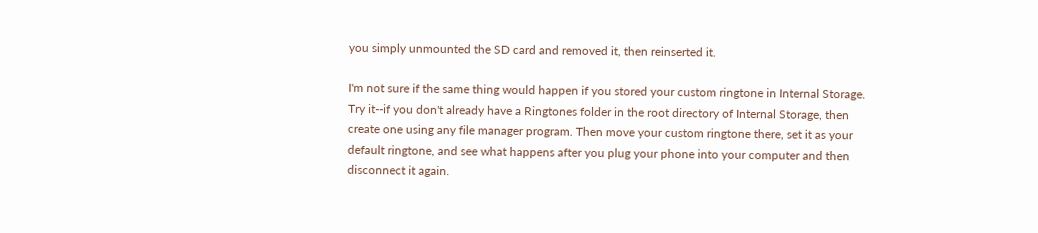you simply unmounted the SD card and removed it, then reinserted it.

I'm not sure if the same thing would happen if you stored your custom ringtone in Internal Storage. Try it--if you don't already have a Ringtones folder in the root directory of Internal Storage, then create one using any file manager program. Then move your custom ringtone there, set it as your default ringtone, and see what happens after you plug your phone into your computer and then disconnect it again.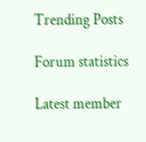Trending Posts

Forum statistics

Latest member